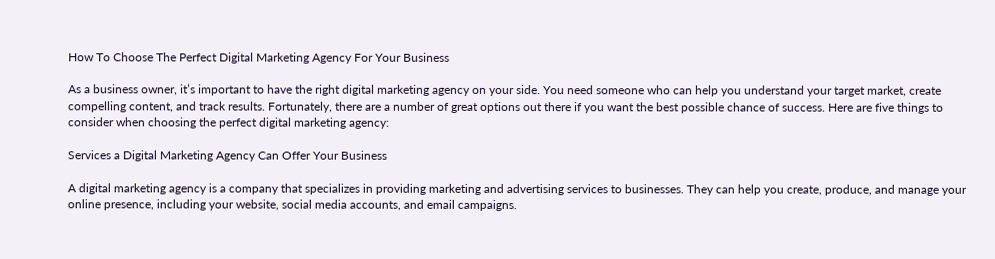How To Choose The Perfect Digital Marketing Agency For Your Business

As a business owner, it’s important to have the right digital marketing agency on your side. You need someone who can help you understand your target market, create compelling content, and track results. Fortunately, there are a number of great options out there if you want the best possible chance of success. Here are five things to consider when choosing the perfect digital marketing agency:

Services a Digital Marketing Agency Can Offer Your Business

A digital marketing agency is a company that specializes in providing marketing and advertising services to businesses. They can help you create, produce, and manage your online presence, including your website, social media accounts, and email campaigns.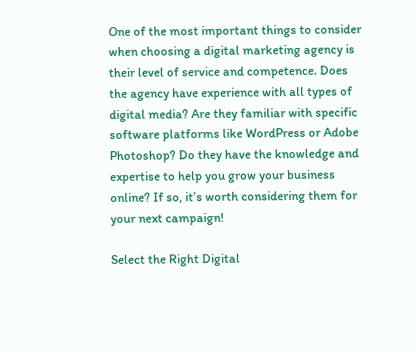One of the most important things to consider when choosing a digital marketing agency is their level of service and competence. Does the agency have experience with all types of digital media? Are they familiar with specific software platforms like WordPress or Adobe Photoshop? Do they have the knowledge and expertise to help you grow your business online? If so, it’s worth considering them for your next campaign!

Select the Right Digital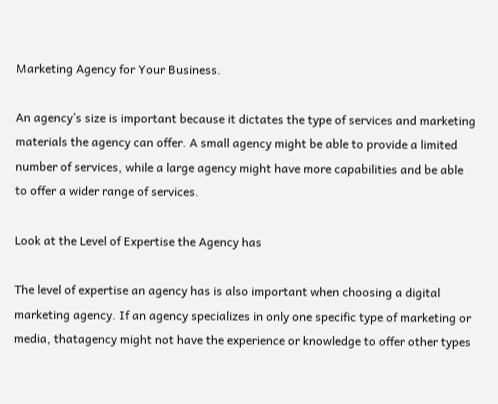Marketing Agency for Your Business.

An agency’s size is important because it dictates the type of services and marketing materials the agency can offer. A small agency might be able to provide a limited number of services, while a large agency might have more capabilities and be able to offer a wider range of services.

Look at the Level of Expertise the Agency has

The level of expertise an agency has is also important when choosing a digital marketing agency. If an agency specializes in only one specific type of marketing or media, thatagency might not have the experience or knowledge to offer other types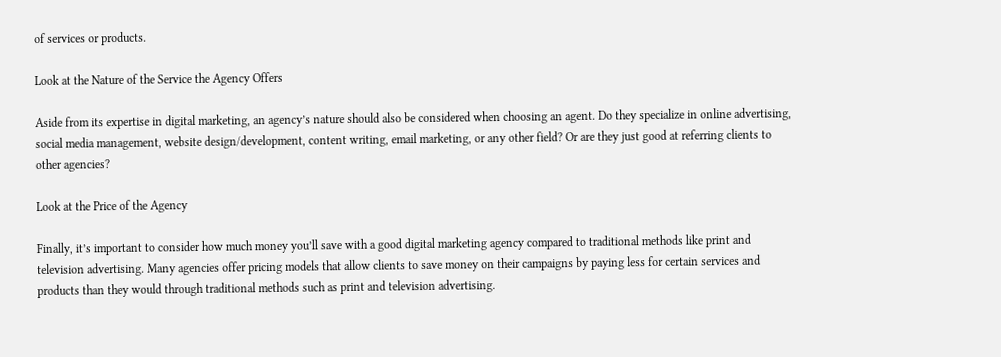of services or products.

Look at the Nature of the Service the Agency Offers

Aside from its expertise in digital marketing, an agency’s nature should also be considered when choosing an agent. Do they specialize in online advertising, social media management, website design/development, content writing, email marketing, or any other field? Or are they just good at referring clients to other agencies?

Look at the Price of the Agency

Finally, it’s important to consider how much money you’ll save with a good digital marketing agency compared to traditional methods like print and television advertising. Many agencies offer pricing models that allow clients to save money on their campaigns by paying less for certain services and products than they would through traditional methods such as print and television advertising.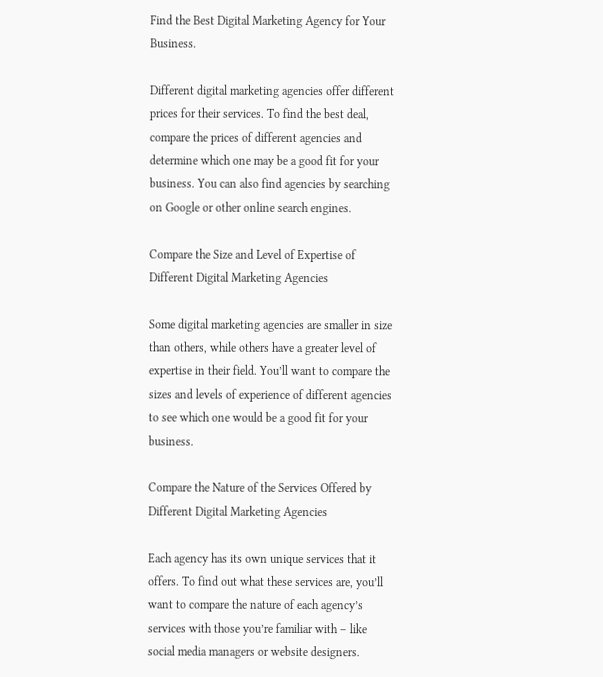Find the Best Digital Marketing Agency for Your Business.

Different digital marketing agencies offer different prices for their services. To find the best deal, compare the prices of different agencies and determine which one may be a good fit for your business. You can also find agencies by searching on Google or other online search engines.

Compare the Size and Level of Expertise of Different Digital Marketing Agencies

Some digital marketing agencies are smaller in size than others, while others have a greater level of expertise in their field. You’ll want to compare the sizes and levels of experience of different agencies to see which one would be a good fit for your business.

Compare the Nature of the Services Offered by Different Digital Marketing Agencies

Each agency has its own unique services that it offers. To find out what these services are, you’ll want to compare the nature of each agency’s services with those you’re familiar with – like social media managers or website designers.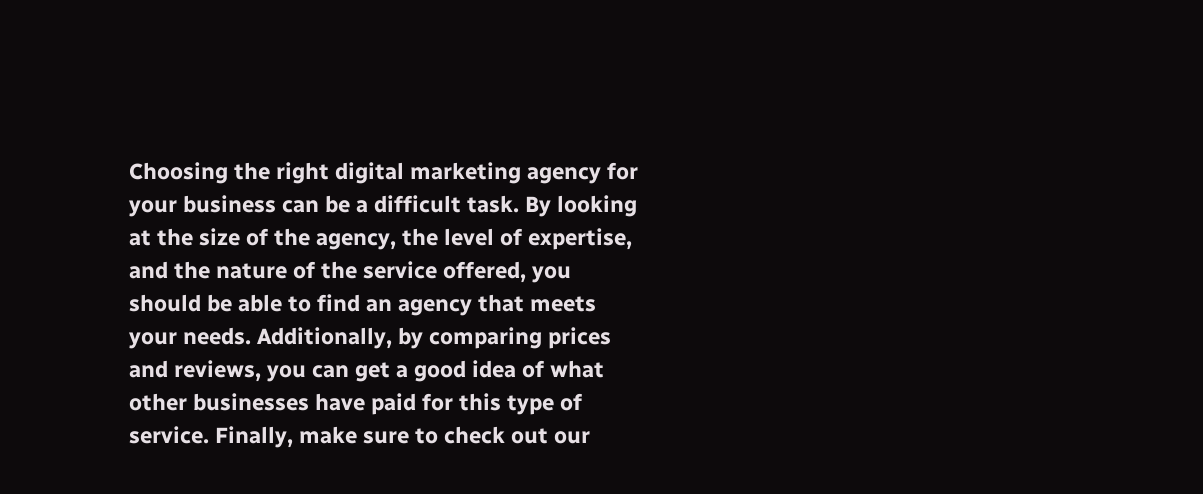Choosing the right digital marketing agency for your business can be a difficult task. By looking at the size of the agency, the level of expertise, and the nature of the service offered, you should be able to find an agency that meets your needs. Additionally, by comparing prices and reviews, you can get a good idea of what other businesses have paid for this type of service. Finally, make sure to check out our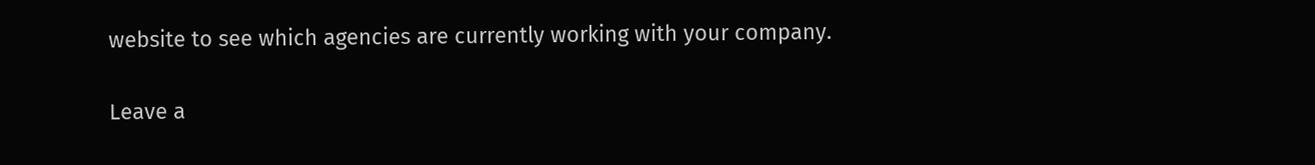website to see which agencies are currently working with your company.

Leave a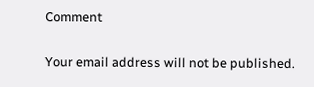Comment

Your email address will not be published.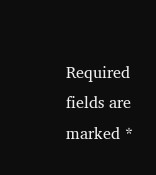Required fields are marked *